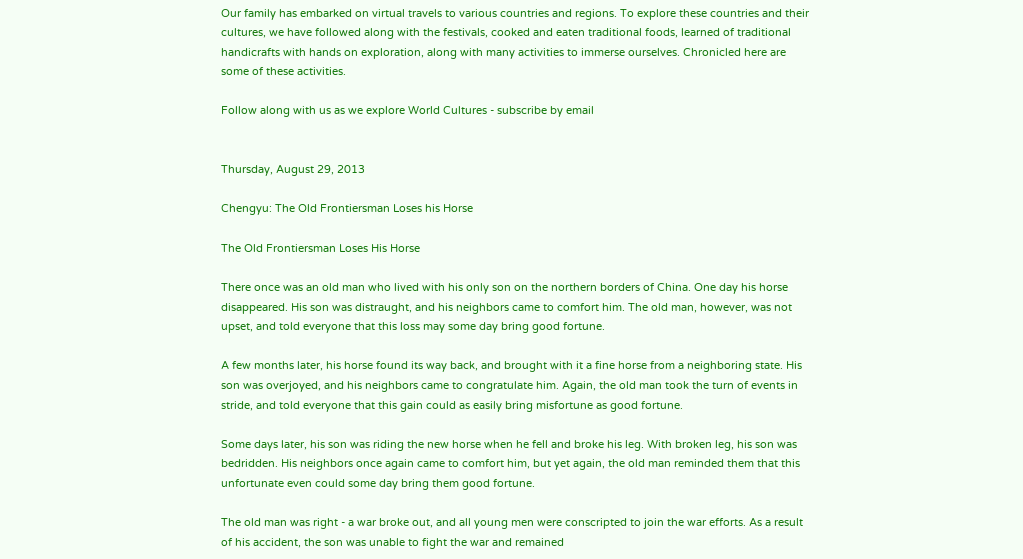Our family has embarked on virtual travels to various countries and regions. To explore these countries and their cultures, we have followed along with the festivals, cooked and eaten traditional foods, learned of traditional handicrafts with hands on exploration, along with many activities to immerse ourselves. Chronicled here are some of these activities.

Follow along with us as we explore World Cultures - subscribe by email


Thursday, August 29, 2013

Chengyu: The Old Frontiersman Loses his Horse

The Old Frontiersman Loses His Horse

There once was an old man who lived with his only son on the northern borders of China. One day his horse disappeared. His son was distraught, and his neighbors came to comfort him. The old man, however, was not upset, and told everyone that this loss may some day bring good fortune.

A few months later, his horse found its way back, and brought with it a fine horse from a neighboring state. His son was overjoyed, and his neighbors came to congratulate him. Again, the old man took the turn of events in stride, and told everyone that this gain could as easily bring misfortune as good fortune.

Some days later, his son was riding the new horse when he fell and broke his leg. With broken leg, his son was bedridden. His neighbors once again came to comfort him, but yet again, the old man reminded them that this unfortunate even could some day bring them good fortune.

The old man was right - a war broke out, and all young men were conscripted to join the war efforts. As a result of his accident, the son was unable to fight the war and remained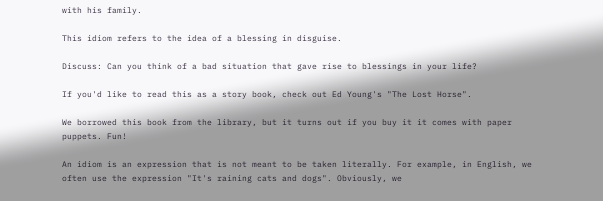with his family.

This idiom refers to the idea of a blessing in disguise.

Discuss: Can you think of a bad situation that gave rise to blessings in your life?

If you'd like to read this as a story book, check out Ed Young's "The Lost Horse".

We borrowed this book from the library, but it turns out if you buy it it comes with paper puppets. Fun!

An idiom is an expression that is not meant to be taken literally. For example, in English, we often use the expression "It's raining cats and dogs". Obviously, we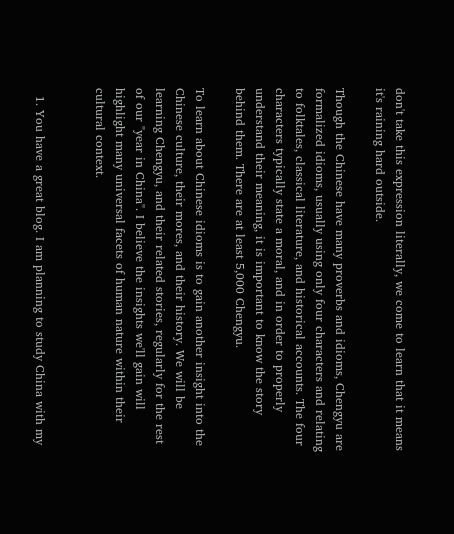don't take this expression literally, we come to learn that it means it's raining hard outside.

Though the Chinese have many proverbs and idioms, Chengyu are formalized idioms, usually using only four characters and relating to folktales, classical literature, and historical accounts. The four characters typically state a moral, and in order to properly understand their meaning, it is important to know the story behind them. There are at least 5,000 Chengyu.

To learn about Chinese idioms is to gain another insight into the Chinese culture, their mores, and their history. We will be learning Chengyu, and their related stories, regularly for the rest of our "year in China". I believe the insights we'll gain will highlight many universal facets of human nature within their cultural context.


  1. You have a great blog. I am planning to study China with my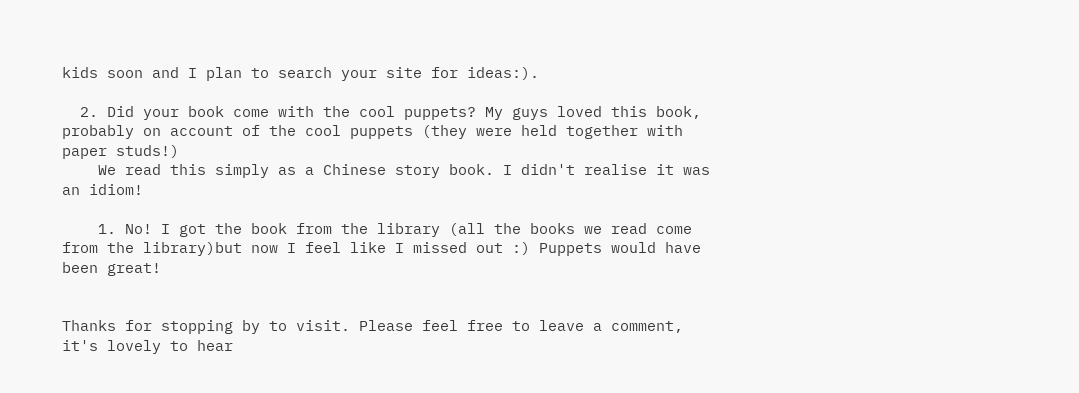kids soon and I plan to search your site for ideas:).

  2. Did your book come with the cool puppets? My guys loved this book, probably on account of the cool puppets (they were held together with paper studs!)
    We read this simply as a Chinese story book. I didn't realise it was an idiom!

    1. No! I got the book from the library (all the books we read come from the library)but now I feel like I missed out :) Puppets would have been great!


Thanks for stopping by to visit. Please feel free to leave a comment, it's lovely to hear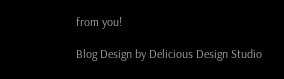from you!

Blog Design by Delicious Design Studio